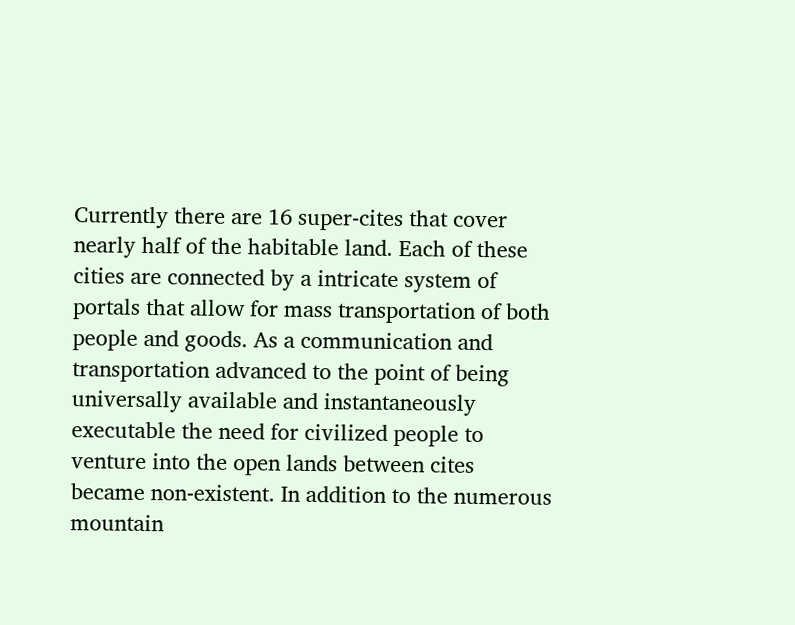Currently there are 16 super-cites that cover nearly half of the habitable land. Each of these cities are connected by a intricate system of portals that allow for mass transportation of both people and goods. As a communication and transportation advanced to the point of being universally available and instantaneously executable the need for civilized people to venture into the open lands between cites became non-existent. In addition to the numerous mountain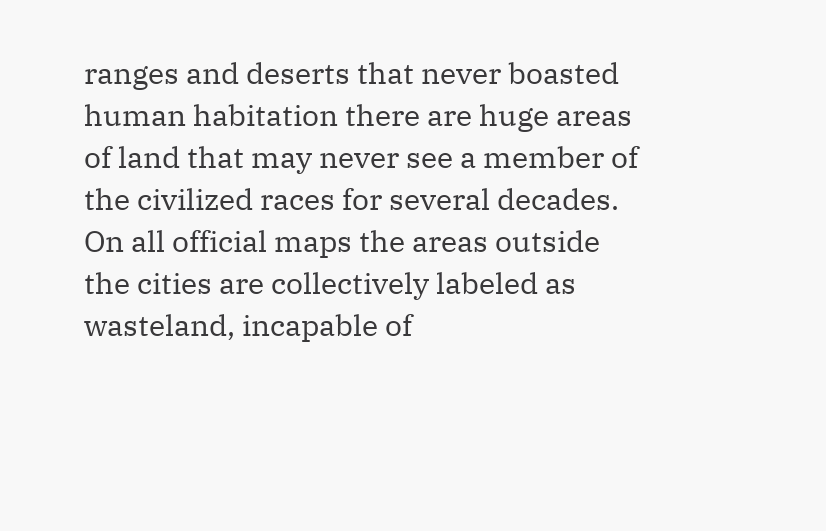ranges and deserts that never boasted human habitation there are huge areas of land that may never see a member of the civilized races for several decades. On all official maps the areas outside the cities are collectively labeled as wasteland, incapable of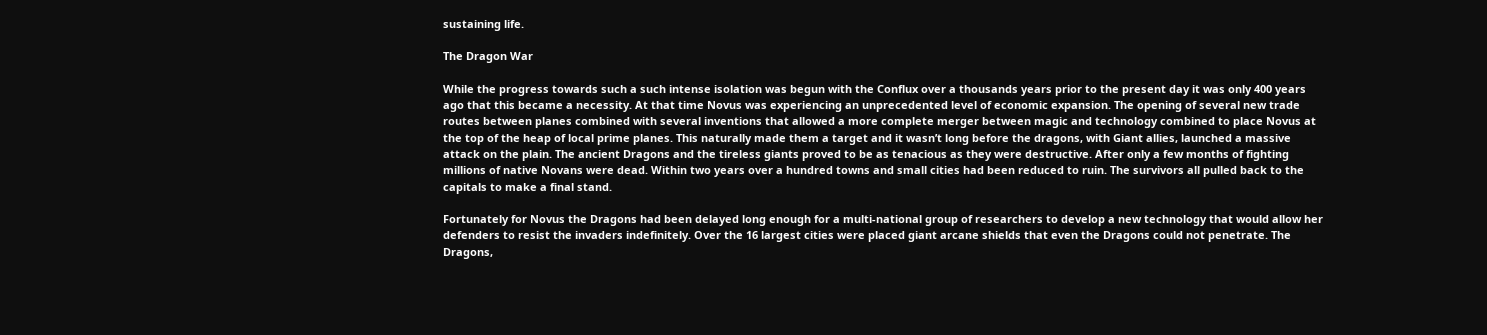sustaining life.

The Dragon War

While the progress towards such a such intense isolation was begun with the Conflux over a thousands years prior to the present day it was only 400 years ago that this became a necessity. At that time Novus was experiencing an unprecedented level of economic expansion. The opening of several new trade routes between planes combined with several inventions that allowed a more complete merger between magic and technology combined to place Novus at the top of the heap of local prime planes. This naturally made them a target and it wasn’t long before the dragons, with Giant allies, launched a massive attack on the plain. The ancient Dragons and the tireless giants proved to be as tenacious as they were destructive. After only a few months of fighting millions of native Novans were dead. Within two years over a hundred towns and small cities had been reduced to ruin. The survivors all pulled back to the capitals to make a final stand.

Fortunately for Novus the Dragons had been delayed long enough for a multi-national group of researchers to develop a new technology that would allow her defenders to resist the invaders indefinitely. Over the 16 largest cities were placed giant arcane shields that even the Dragons could not penetrate. The Dragons,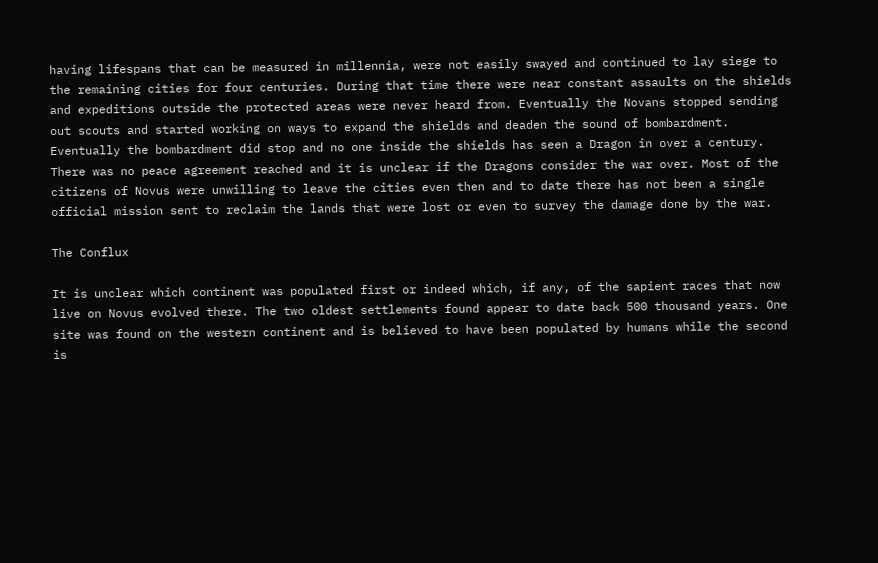having lifespans that can be measured in millennia, were not easily swayed and continued to lay siege to the remaining cities for four centuries. During that time there were near constant assaults on the shields and expeditions outside the protected areas were never heard from. Eventually the Novans stopped sending out scouts and started working on ways to expand the shields and deaden the sound of bombardment. Eventually the bombardment did stop and no one inside the shields has seen a Dragon in over a century. There was no peace agreement reached and it is unclear if the Dragons consider the war over. Most of the citizens of Novus were unwilling to leave the cities even then and to date there has not been a single official mission sent to reclaim the lands that were lost or even to survey the damage done by the war.

The Conflux

It is unclear which continent was populated first or indeed which, if any, of the sapient races that now live on Novus evolved there. The two oldest settlements found appear to date back 500 thousand years. One site was found on the western continent and is believed to have been populated by humans while the second is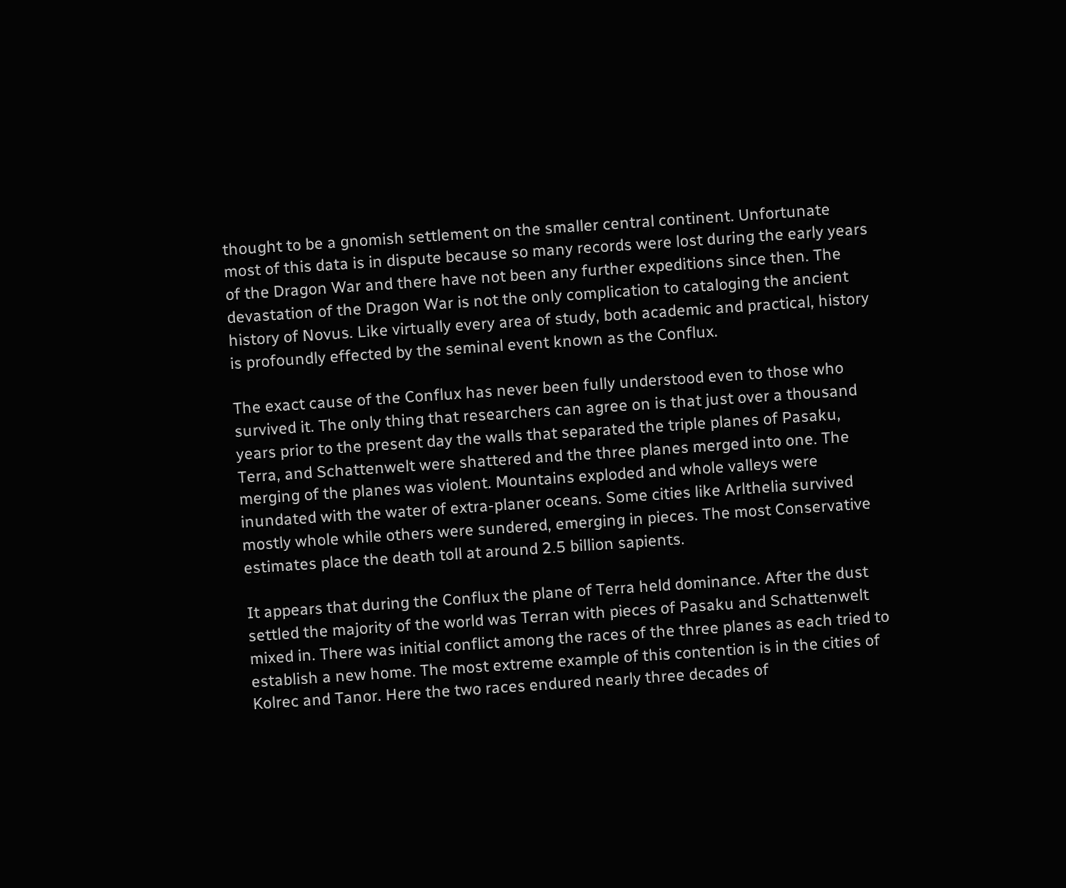thought to be a gnomish settlement on the smaller central continent. Unfortunate most of this data is in dispute because so many records were lost during the early years of the Dragon War and there have not been any further expeditions since then. The devastation of the Dragon War is not the only complication to cataloging the ancient history of Novus. Like virtually every area of study, both academic and practical, history is profoundly effected by the seminal event known as the Conflux.

The exact cause of the Conflux has never been fully understood even to those who survived it. The only thing that researchers can agree on is that just over a thousand years prior to the present day the walls that separated the triple planes of Pasaku, Terra, and Schattenwelt were shattered and the three planes merged into one. The merging of the planes was violent. Mountains exploded and whole valleys were inundated with the water of extra-planer oceans. Some cities like Arlthelia survived mostly whole while others were sundered, emerging in pieces. The most Conservative estimates place the death toll at around 2.5 billion sapients.

It appears that during the Conflux the plane of Terra held dominance. After the dust settled the majority of the world was Terran with pieces of Pasaku and Schattenwelt mixed in. There was initial conflict among the races of the three planes as each tried to establish a new home. The most extreme example of this contention is in the cities of Kolrec and Tanor. Here the two races endured nearly three decades of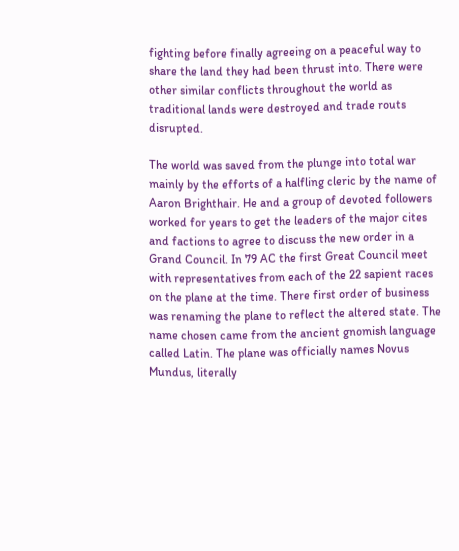fighting before finally agreeing on a peaceful way to share the land they had been thrust into. There were other similar conflicts throughout the world as traditional lands were destroyed and trade routs disrupted.

The world was saved from the plunge into total war mainly by the efforts of a halfling cleric by the name of Aaron Brighthair. He and a group of devoted followers worked for years to get the leaders of the major cites and factions to agree to discuss the new order in a Grand Council. In 79 AC the first Great Council meet with representatives from each of the 22 sapient races on the plane at the time. There first order of business was renaming the plane to reflect the altered state. The name chosen came from the ancient gnomish language called Latin. The plane was officially names Novus Mundus, literally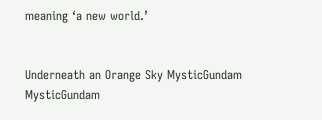meaning ‘a new world.’


Underneath an Orange Sky MysticGundam MysticGundam